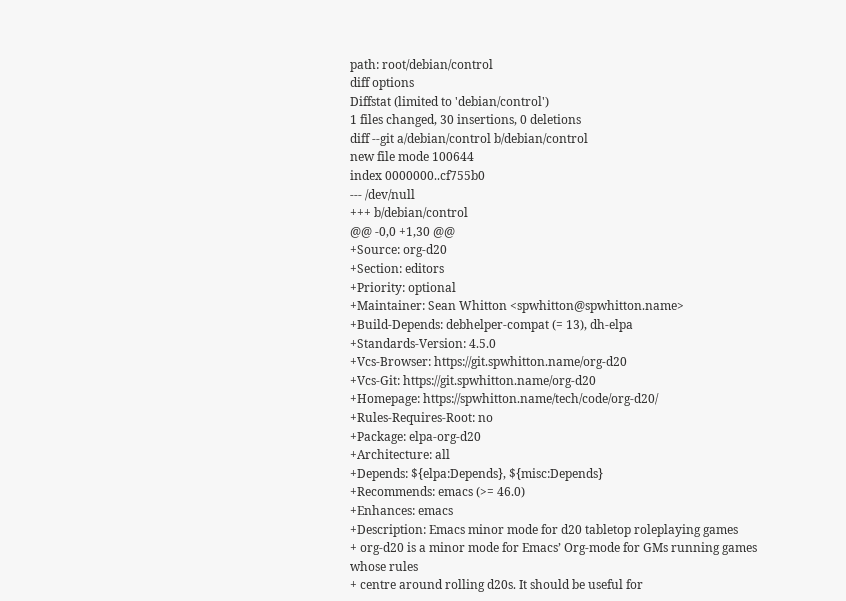path: root/debian/control
diff options
Diffstat (limited to 'debian/control')
1 files changed, 30 insertions, 0 deletions
diff --git a/debian/control b/debian/control
new file mode 100644
index 0000000..cf755b0
--- /dev/null
+++ b/debian/control
@@ -0,0 +1,30 @@
+Source: org-d20
+Section: editors
+Priority: optional
+Maintainer: Sean Whitton <spwhitton@spwhitton.name>
+Build-Depends: debhelper-compat (= 13), dh-elpa
+Standards-Version: 4.5.0
+Vcs-Browser: https://git.spwhitton.name/org-d20
+Vcs-Git: https://git.spwhitton.name/org-d20
+Homepage: https://spwhitton.name/tech/code/org-d20/
+Rules-Requires-Root: no
+Package: elpa-org-d20
+Architecture: all
+Depends: ${elpa:Depends}, ${misc:Depends}
+Recommends: emacs (>= 46.0)
+Enhances: emacs
+Description: Emacs minor mode for d20 tabletop roleplaying games
+ org-d20 is a minor mode for Emacs’ Org-mode for GMs running games whose rules
+ centre around rolling d20s. It should be useful for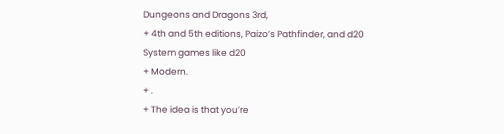Dungeons and Dragons 3rd,
+ 4th and 5th editions, Paizo’s Pathfinder, and d20 System games like d20
+ Modern.
+ .
+ The idea is that you’re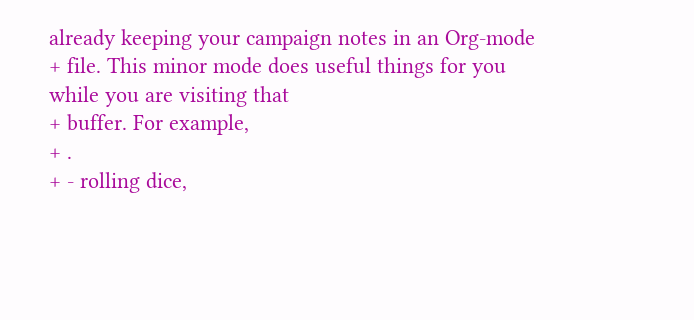already keeping your campaign notes in an Org-mode
+ file. This minor mode does useful things for you while you are visiting that
+ buffer. For example,
+ .
+ - rolling dice,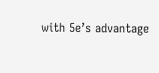with 5e’s advantage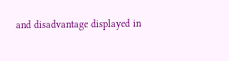and disadvantage displayed in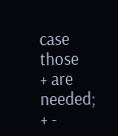case those
+ are needed;
+ -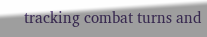tracking combat turns and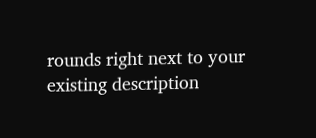rounds right next to your existing description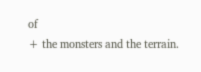of
+ the monsters and the terrain.